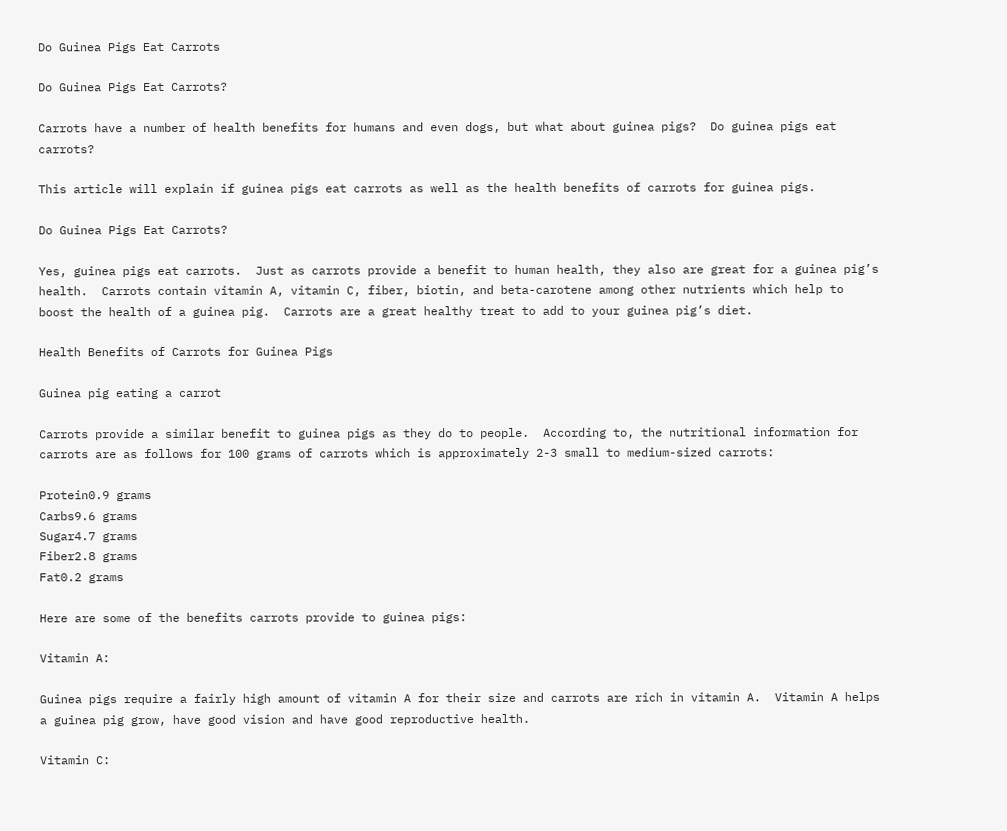Do Guinea Pigs Eat Carrots

Do Guinea Pigs Eat Carrots?

Carrots have a number of health benefits for humans and even dogs, but what about guinea pigs?  Do guinea pigs eat carrots?

This article will explain if guinea pigs eat carrots as well as the health benefits of carrots for guinea pigs.

Do Guinea Pigs Eat Carrots?

Yes, guinea pigs eat carrots.  Just as carrots provide a benefit to human health, they also are great for a guinea pig’s health.  Carrots contain vitamin A, vitamin C, fiber, biotin, and beta-carotene among other nutrients which help to boost the health of a guinea pig.  Carrots are a great healthy treat to add to your guinea pig’s diet.

Health Benefits of Carrots for Guinea Pigs

Guinea pig eating a carrot

Carrots provide a similar benefit to guinea pigs as they do to people.  According to, the nutritional information for carrots are as follows for 100 grams of carrots which is approximately 2-3 small to medium-sized carrots:

Protein0.9 grams
Carbs9.6 grams
Sugar4.7 grams
Fiber2.8 grams
Fat0.2 grams

Here are some of the benefits carrots provide to guinea pigs:

Vitamin A:

Guinea pigs require a fairly high amount of vitamin A for their size and carrots are rich in vitamin A.  Vitamin A helps a guinea pig grow, have good vision and have good reproductive health.

Vitamin C: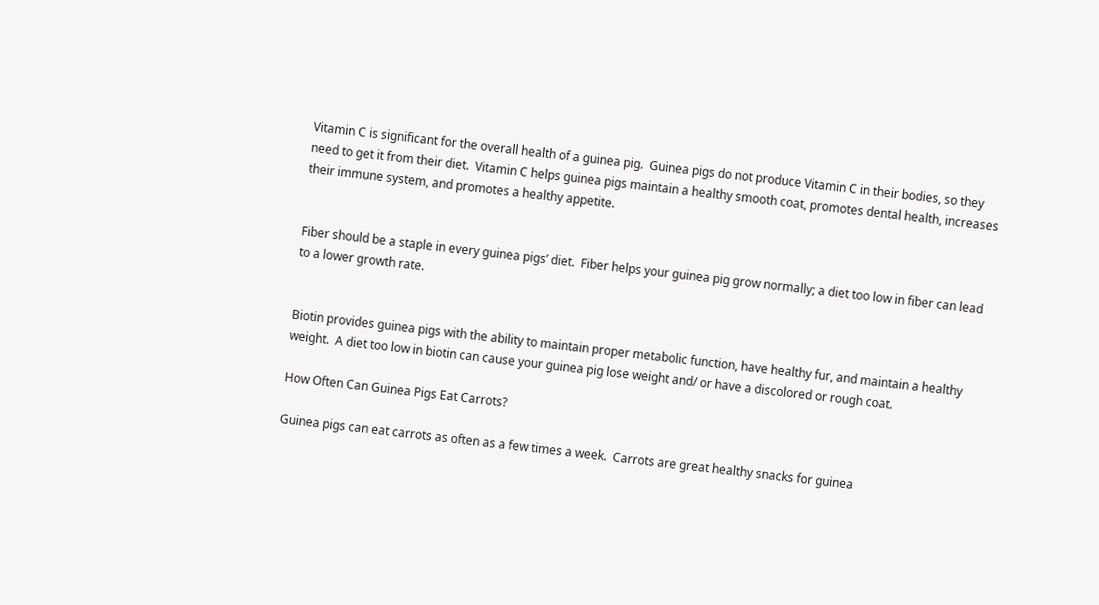Vitamin C is significant for the overall health of a guinea pig.  Guinea pigs do not produce Vitamin C in their bodies, so they need to get it from their diet.  Vitamin C helps guinea pigs maintain a healthy smooth coat, promotes dental health, increases their immune system, and promotes a healthy appetite.


Fiber should be a staple in every guinea pigs’ diet.  Fiber helps your guinea pig grow normally; a diet too low in fiber can lead to a lower growth rate.


Biotin provides guinea pigs with the ability to maintain proper metabolic function, have healthy fur, and maintain a healthy weight.  A diet too low in biotin can cause your guinea pig lose weight and/ or have a discolored or rough coat.

How Often Can Guinea Pigs Eat Carrots?

Guinea pigs can eat carrots as often as a few times a week.  Carrots are great healthy snacks for guinea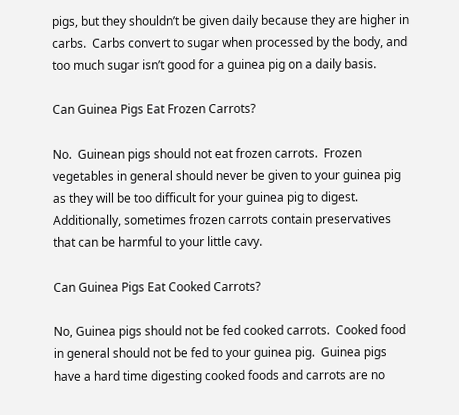pigs, but they shouldn’t be given daily because they are higher in carbs.  Carbs convert to sugar when processed by the body, and too much sugar isn’t good for a guinea pig on a daily basis.

Can Guinea Pigs Eat Frozen Carrots?

No.  Guinean pigs should not eat frozen carrots.  Frozen vegetables in general should never be given to your guinea pig as they will be too difficult for your guinea pig to digest.  Additionally, sometimes frozen carrots contain preservatives that can be harmful to your little cavy.

Can Guinea Pigs Eat Cooked Carrots?

No, Guinea pigs should not be fed cooked carrots.  Cooked food in general should not be fed to your guinea pig.  Guinea pigs have a hard time digesting cooked foods and carrots are no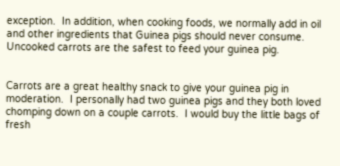exception.  In addition, when cooking foods, we normally add in oil and other ingredients that Guinea pigs should never consume.  Uncooked carrots are the safest to feed your guinea pig.


Carrots are a great healthy snack to give your guinea pig in moderation.  I personally had two guinea pigs and they both loved chomping down on a couple carrots.  I would buy the little bags of fresh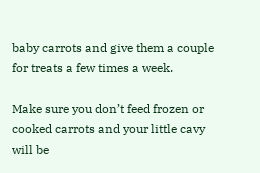baby carrots and give them a couple for treats a few times a week.

Make sure you don’t feed frozen or cooked carrots and your little cavy will be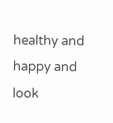healthy and happy and look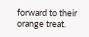forward to their orange treat.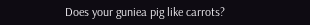Does your guniea pig like carrots?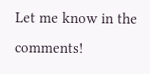Let me know in the comments!